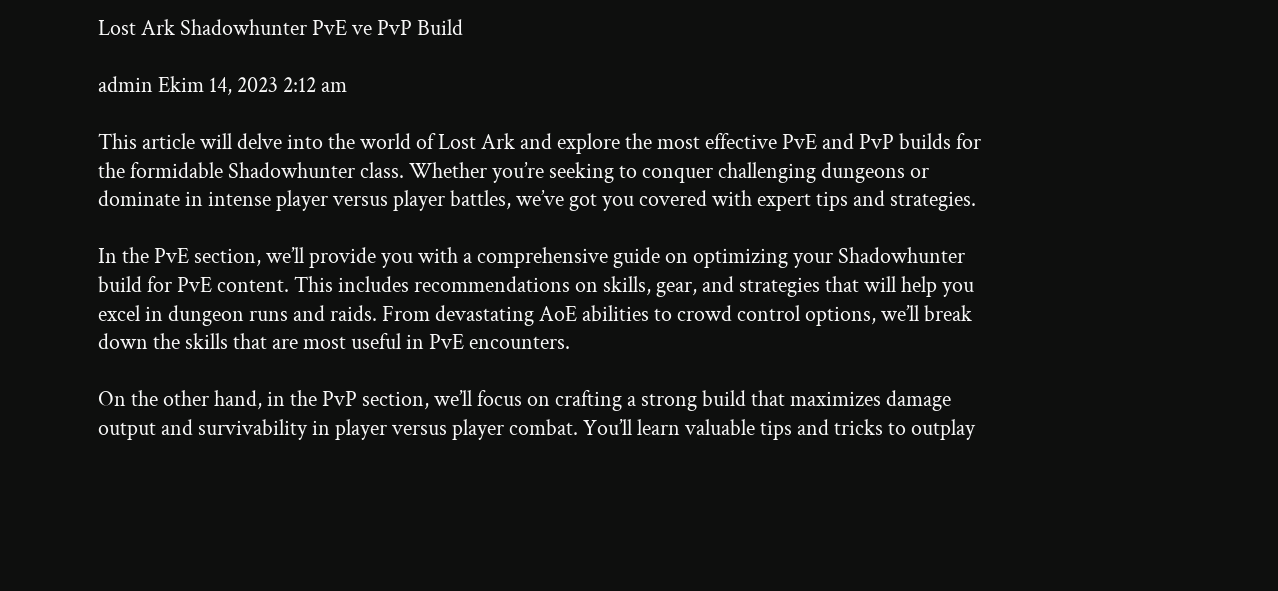Lost Ark Shadowhunter PvE ve PvP Build

admin Ekim 14, 2023 2:12 am

This article will delve into the world of Lost Ark and explore the most effective PvE and PvP builds for the formidable Shadowhunter class. Whether you’re seeking to conquer challenging dungeons or dominate in intense player versus player battles, we’ve got you covered with expert tips and strategies.

In the PvE section, we’ll provide you with a comprehensive guide on optimizing your Shadowhunter build for PvE content. This includes recommendations on skills, gear, and strategies that will help you excel in dungeon runs and raids. From devastating AoE abilities to crowd control options, we’ll break down the skills that are most useful in PvE encounters.

On the other hand, in the PvP section, we’ll focus on crafting a strong build that maximizes damage output and survivability in player versus player combat. You’ll learn valuable tips and tricks to outplay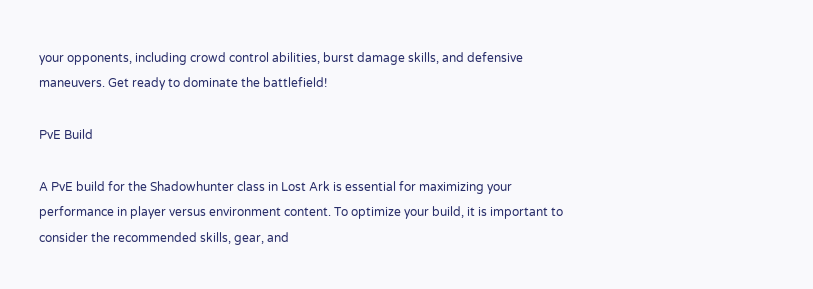your opponents, including crowd control abilities, burst damage skills, and defensive maneuvers. Get ready to dominate the battlefield!

PvE Build

A PvE build for the Shadowhunter class in Lost Ark is essential for maximizing your performance in player versus environment content. To optimize your build, it is important to consider the recommended skills, gear, and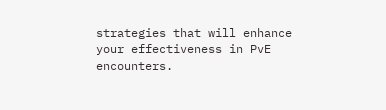strategies that will enhance your effectiveness in PvE encounters.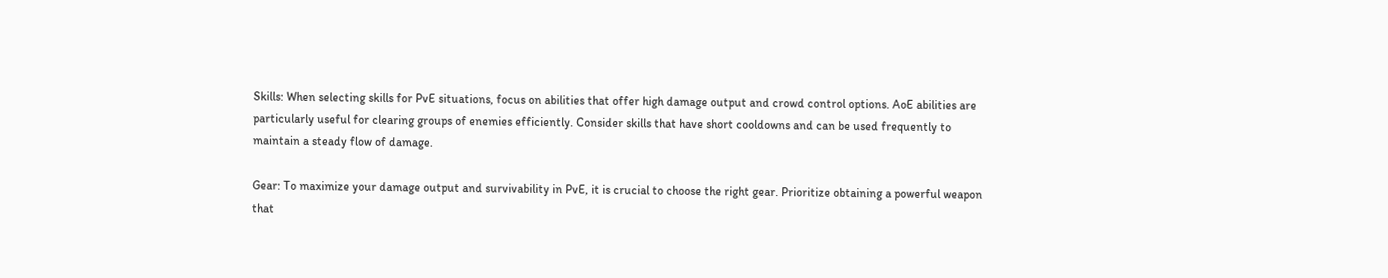Skills: When selecting skills for PvE situations, focus on abilities that offer high damage output and crowd control options. AoE abilities are particularly useful for clearing groups of enemies efficiently. Consider skills that have short cooldowns and can be used frequently to maintain a steady flow of damage.

Gear: To maximize your damage output and survivability in PvE, it is crucial to choose the right gear. Prioritize obtaining a powerful weapon that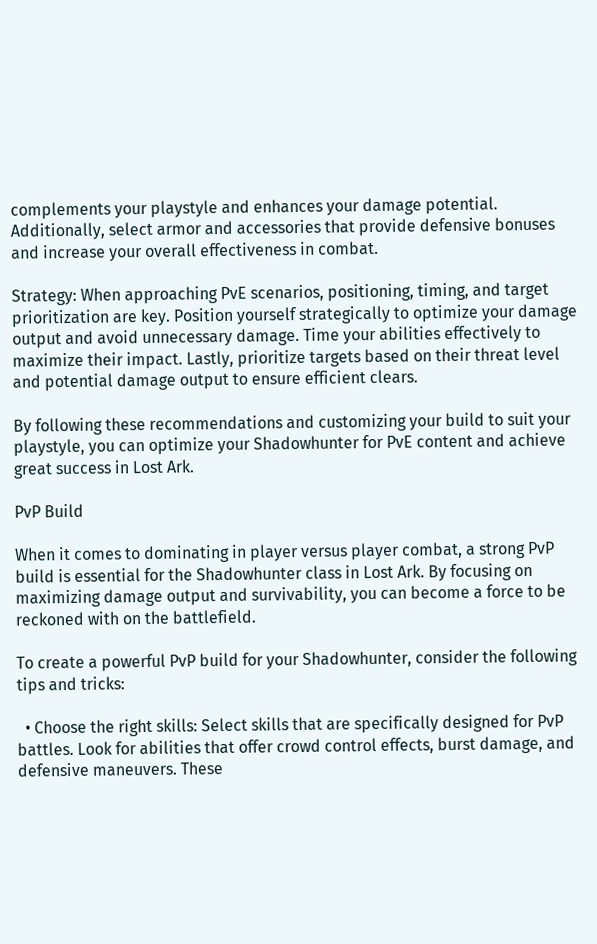complements your playstyle and enhances your damage potential. Additionally, select armor and accessories that provide defensive bonuses and increase your overall effectiveness in combat.

Strategy: When approaching PvE scenarios, positioning, timing, and target prioritization are key. Position yourself strategically to optimize your damage output and avoid unnecessary damage. Time your abilities effectively to maximize their impact. Lastly, prioritize targets based on their threat level and potential damage output to ensure efficient clears.

By following these recommendations and customizing your build to suit your playstyle, you can optimize your Shadowhunter for PvE content and achieve great success in Lost Ark.

PvP Build

When it comes to dominating in player versus player combat, a strong PvP build is essential for the Shadowhunter class in Lost Ark. By focusing on maximizing damage output and survivability, you can become a force to be reckoned with on the battlefield.

To create a powerful PvP build for your Shadowhunter, consider the following tips and tricks:

  • Choose the right skills: Select skills that are specifically designed for PvP battles. Look for abilities that offer crowd control effects, burst damage, and defensive maneuvers. These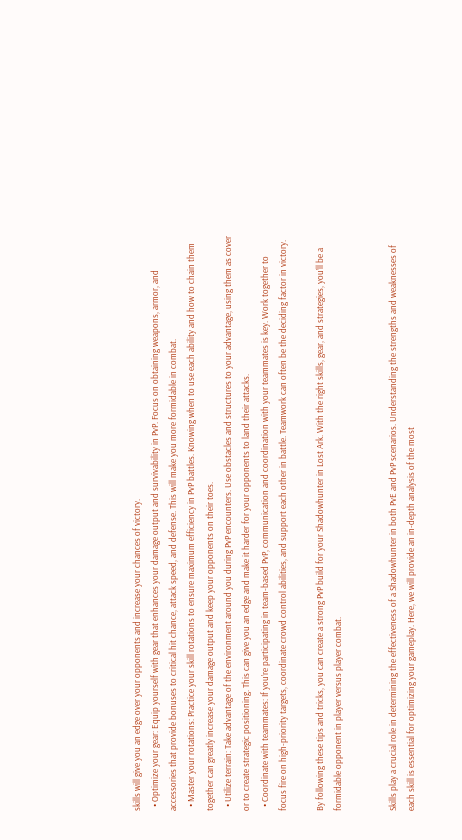skills will give you an edge over your opponents and increase your chances of victory.
  • Optimize your gear: Equip yourself with gear that enhances your damage output and survivability in PvP. Focus on obtaining weapons, armor, and accessories that provide bonuses to critical hit chance, attack speed, and defense. This will make you more formidable in combat.
  • Master your rotations: Practice your skill rotations to ensure maximum efficiency in PvP battles. Knowing when to use each ability and how to chain them together can greatly increase your damage output and keep your opponents on their toes.
  • Utilize terrain: Take advantage of the environment around you during PvP encounters. Use obstacles and structures to your advantage, using them as cover or to create strategic positioning. This can give you an edge and make it harder for your opponents to land their attacks.
  • Coordinate with teammates: If you’re participating in team-based PvP, communication and coordination with your teammates is key. Work together to focus fire on high-priority targets, coordinate crowd control abilities, and support each other in battle. Teamwork can often be the deciding factor in victory.

By following these tips and tricks, you can create a strong PvP build for your Shadowhunter in Lost Ark. With the right skills, gear, and strategies, you’ll be a formidable opponent in player versus player combat.


Skills play a crucial role in determining the effectiveness of a Shadowhunter in both PvE and PvP scenarios. Understanding the strengths and weaknesses of each skill is essential for optimizing your gameplay. Here, we will provide an in-depth analysis of the most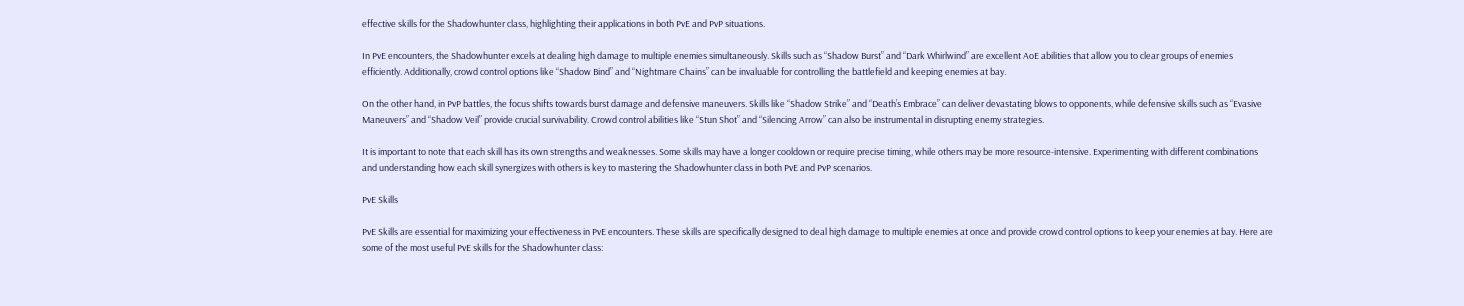effective skills for the Shadowhunter class, highlighting their applications in both PvE and PvP situations.

In PvE encounters, the Shadowhunter excels at dealing high damage to multiple enemies simultaneously. Skills such as “Shadow Burst” and “Dark Whirlwind” are excellent AoE abilities that allow you to clear groups of enemies efficiently. Additionally, crowd control options like “Shadow Bind” and “Nightmare Chains” can be invaluable for controlling the battlefield and keeping enemies at bay.

On the other hand, in PvP battles, the focus shifts towards burst damage and defensive maneuvers. Skills like “Shadow Strike” and “Death’s Embrace” can deliver devastating blows to opponents, while defensive skills such as “Evasive Maneuvers” and “Shadow Veil” provide crucial survivability. Crowd control abilities like “Stun Shot” and “Silencing Arrow” can also be instrumental in disrupting enemy strategies.

It is important to note that each skill has its own strengths and weaknesses. Some skills may have a longer cooldown or require precise timing, while others may be more resource-intensive. Experimenting with different combinations and understanding how each skill synergizes with others is key to mastering the Shadowhunter class in both PvE and PvP scenarios.

PvE Skills

PvE Skills are essential for maximizing your effectiveness in PvE encounters. These skills are specifically designed to deal high damage to multiple enemies at once and provide crowd control options to keep your enemies at bay. Here are some of the most useful PvE skills for the Shadowhunter class: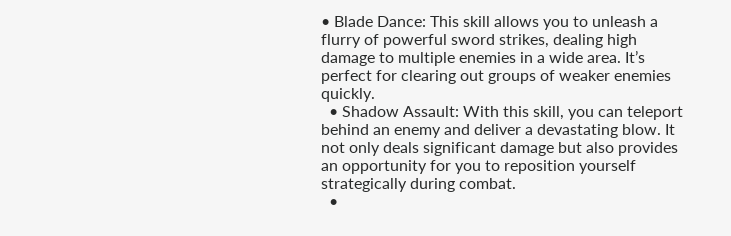• Blade Dance: This skill allows you to unleash a flurry of powerful sword strikes, dealing high damage to multiple enemies in a wide area. It’s perfect for clearing out groups of weaker enemies quickly.
  • Shadow Assault: With this skill, you can teleport behind an enemy and deliver a devastating blow. It not only deals significant damage but also provides an opportunity for you to reposition yourself strategically during combat.
  •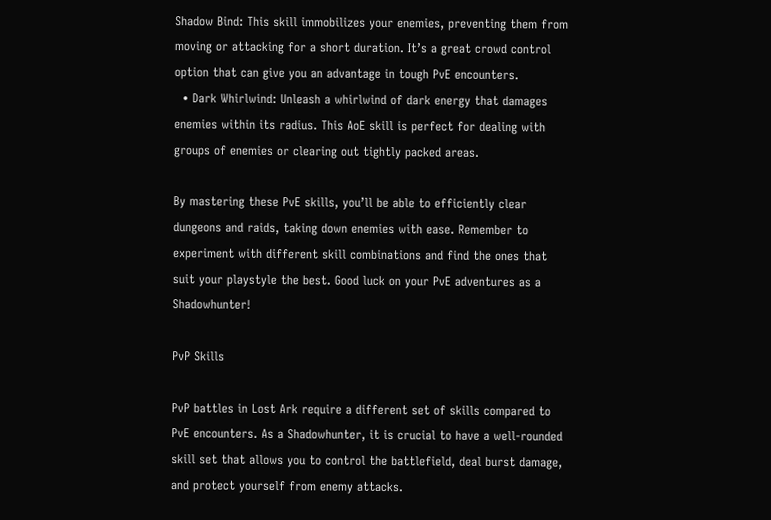Shadow Bind: This skill immobilizes your enemies, preventing them from moving or attacking for a short duration. It’s a great crowd control option that can give you an advantage in tough PvE encounters.
  • Dark Whirlwind: Unleash a whirlwind of dark energy that damages enemies within its radius. This AoE skill is perfect for dealing with groups of enemies or clearing out tightly packed areas.

By mastering these PvE skills, you’ll be able to efficiently clear dungeons and raids, taking down enemies with ease. Remember to experiment with different skill combinations and find the ones that suit your playstyle the best. Good luck on your PvE adventures as a Shadowhunter!

PvP Skills

PvP battles in Lost Ark require a different set of skills compared to PvE encounters. As a Shadowhunter, it is crucial to have a well-rounded skill set that allows you to control the battlefield, deal burst damage, and protect yourself from enemy attacks.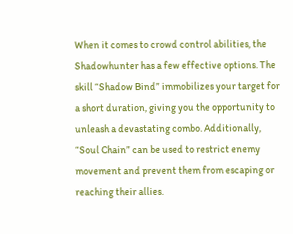When it comes to crowd control abilities, the Shadowhunter has a few effective options. The skill “Shadow Bind” immobilizes your target for a short duration, giving you the opportunity to unleash a devastating combo. Additionally, “Soul Chain” can be used to restrict enemy movement and prevent them from escaping or reaching their allies.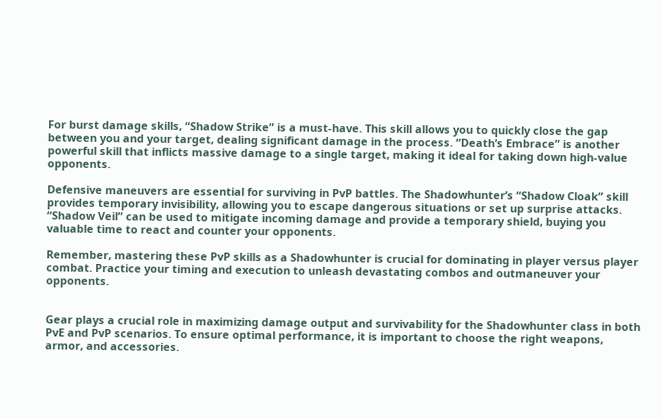For burst damage skills, “Shadow Strike” is a must-have. This skill allows you to quickly close the gap between you and your target, dealing significant damage in the process. “Death’s Embrace” is another powerful skill that inflicts massive damage to a single target, making it ideal for taking down high-value opponents.

Defensive maneuvers are essential for surviving in PvP battles. The Shadowhunter’s “Shadow Cloak” skill provides temporary invisibility, allowing you to escape dangerous situations or set up surprise attacks. “Shadow Veil” can be used to mitigate incoming damage and provide a temporary shield, buying you valuable time to react and counter your opponents.

Remember, mastering these PvP skills as a Shadowhunter is crucial for dominating in player versus player combat. Practice your timing and execution to unleash devastating combos and outmaneuver your opponents.


Gear plays a crucial role in maximizing damage output and survivability for the Shadowhunter class in both PvE and PvP scenarios. To ensure optimal performance, it is important to choose the right weapons, armor, and accessories.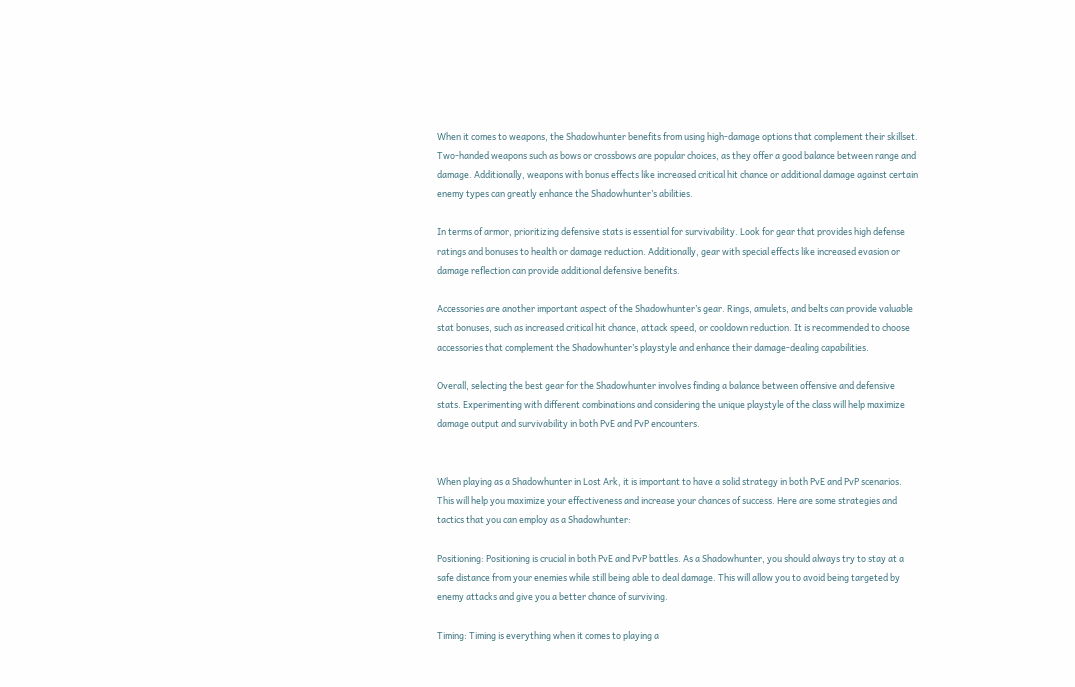When it comes to weapons, the Shadowhunter benefits from using high-damage options that complement their skillset. Two-handed weapons such as bows or crossbows are popular choices, as they offer a good balance between range and damage. Additionally, weapons with bonus effects like increased critical hit chance or additional damage against certain enemy types can greatly enhance the Shadowhunter’s abilities.

In terms of armor, prioritizing defensive stats is essential for survivability. Look for gear that provides high defense ratings and bonuses to health or damage reduction. Additionally, gear with special effects like increased evasion or damage reflection can provide additional defensive benefits.

Accessories are another important aspect of the Shadowhunter’s gear. Rings, amulets, and belts can provide valuable stat bonuses, such as increased critical hit chance, attack speed, or cooldown reduction. It is recommended to choose accessories that complement the Shadowhunter’s playstyle and enhance their damage-dealing capabilities.

Overall, selecting the best gear for the Shadowhunter involves finding a balance between offensive and defensive stats. Experimenting with different combinations and considering the unique playstyle of the class will help maximize damage output and survivability in both PvE and PvP encounters.


When playing as a Shadowhunter in Lost Ark, it is important to have a solid strategy in both PvE and PvP scenarios. This will help you maximize your effectiveness and increase your chances of success. Here are some strategies and tactics that you can employ as a Shadowhunter:

Positioning: Positioning is crucial in both PvE and PvP battles. As a Shadowhunter, you should always try to stay at a safe distance from your enemies while still being able to deal damage. This will allow you to avoid being targeted by enemy attacks and give you a better chance of surviving.

Timing: Timing is everything when it comes to playing a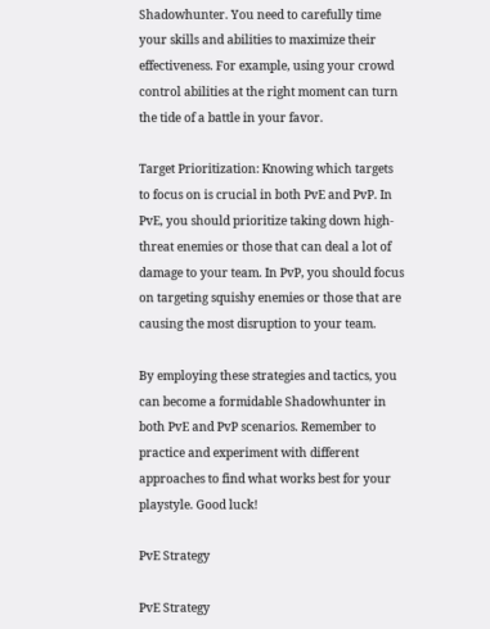Shadowhunter. You need to carefully time your skills and abilities to maximize their effectiveness. For example, using your crowd control abilities at the right moment can turn the tide of a battle in your favor.

Target Prioritization: Knowing which targets to focus on is crucial in both PvE and PvP. In PvE, you should prioritize taking down high-threat enemies or those that can deal a lot of damage to your team. In PvP, you should focus on targeting squishy enemies or those that are causing the most disruption to your team.

By employing these strategies and tactics, you can become a formidable Shadowhunter in both PvE and PvP scenarios. Remember to practice and experiment with different approaches to find what works best for your playstyle. Good luck!

PvE Strategy

PvE Strategy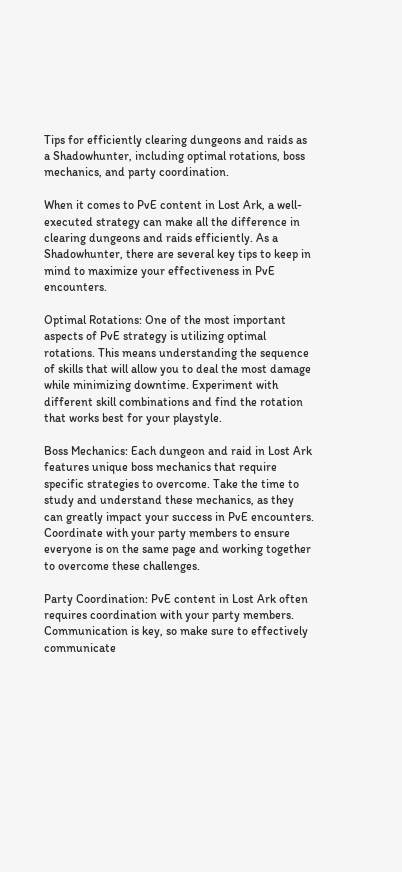Tips for efficiently clearing dungeons and raids as a Shadowhunter, including optimal rotations, boss mechanics, and party coordination.

When it comes to PvE content in Lost Ark, a well-executed strategy can make all the difference in clearing dungeons and raids efficiently. As a Shadowhunter, there are several key tips to keep in mind to maximize your effectiveness in PvE encounters.

Optimal Rotations: One of the most important aspects of PvE strategy is utilizing optimal rotations. This means understanding the sequence of skills that will allow you to deal the most damage while minimizing downtime. Experiment with different skill combinations and find the rotation that works best for your playstyle.

Boss Mechanics: Each dungeon and raid in Lost Ark features unique boss mechanics that require specific strategies to overcome. Take the time to study and understand these mechanics, as they can greatly impact your success in PvE encounters. Coordinate with your party members to ensure everyone is on the same page and working together to overcome these challenges.

Party Coordination: PvE content in Lost Ark often requires coordination with your party members. Communication is key, so make sure to effectively communicate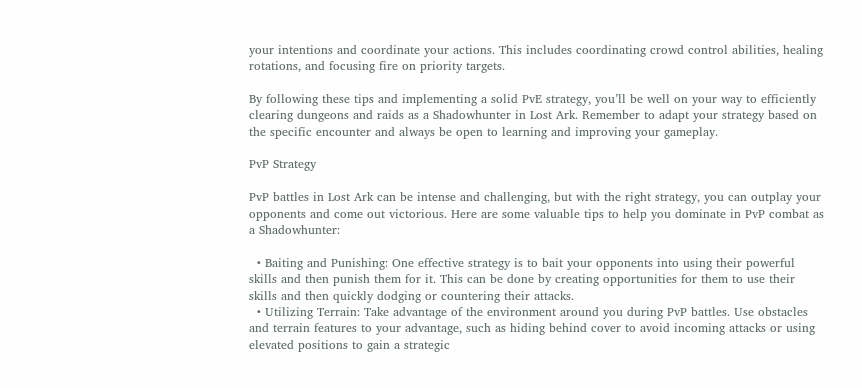your intentions and coordinate your actions. This includes coordinating crowd control abilities, healing rotations, and focusing fire on priority targets.

By following these tips and implementing a solid PvE strategy, you’ll be well on your way to efficiently clearing dungeons and raids as a Shadowhunter in Lost Ark. Remember to adapt your strategy based on the specific encounter and always be open to learning and improving your gameplay.

PvP Strategy

PvP battles in Lost Ark can be intense and challenging, but with the right strategy, you can outplay your opponents and come out victorious. Here are some valuable tips to help you dominate in PvP combat as a Shadowhunter:

  • Baiting and Punishing: One effective strategy is to bait your opponents into using their powerful skills and then punish them for it. This can be done by creating opportunities for them to use their skills and then quickly dodging or countering their attacks.
  • Utilizing Terrain: Take advantage of the environment around you during PvP battles. Use obstacles and terrain features to your advantage, such as hiding behind cover to avoid incoming attacks or using elevated positions to gain a strategic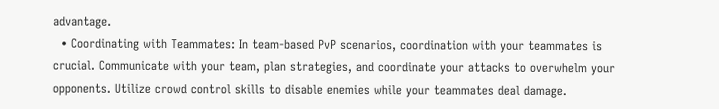advantage.
  • Coordinating with Teammates: In team-based PvP scenarios, coordination with your teammates is crucial. Communicate with your team, plan strategies, and coordinate your attacks to overwhelm your opponents. Utilize crowd control skills to disable enemies while your teammates deal damage.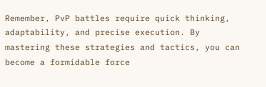Remember, PvP battles require quick thinking, adaptability, and precise execution. By mastering these strategies and tactics, you can become a formidable force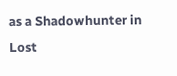as a Shadowhunter in Lost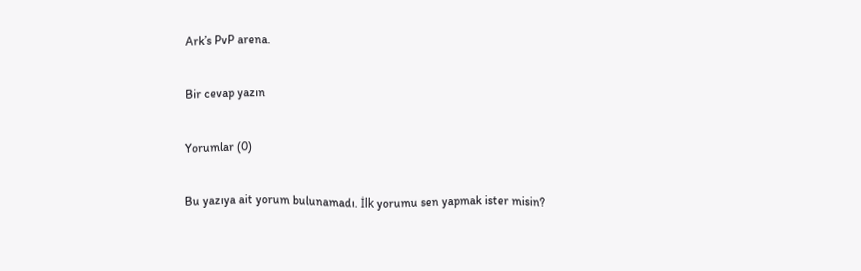Ark’s PvP arena.

Bir cevap yazın

Yorumlar (0)

Bu yazıya ait yorum bulunamadı. İlk yorumu sen yapmak ister misin?